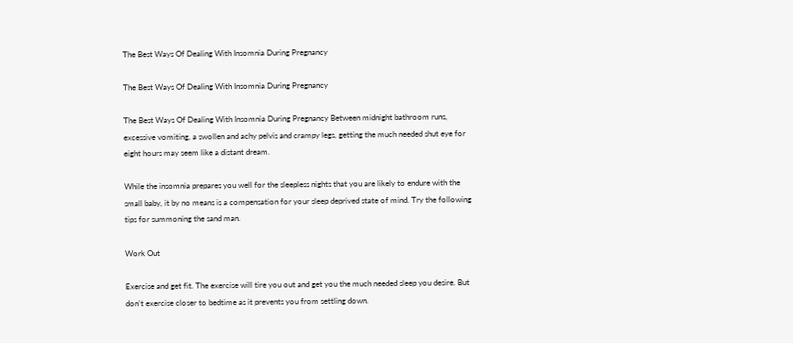The Best Ways Of Dealing With Insomnia During Pregnancy

The Best Ways Of Dealing With Insomnia During Pregnancy

The Best Ways Of Dealing With Insomnia During Pregnancy Between midnight bathroom runs, excessive vomiting, a swollen and achy pelvis and crampy legs, getting the much needed shut eye for eight hours may seem like a distant dream.

While the insomnia prepares you well for the sleepless nights that you are likely to endure with the small baby, it by no means is a compensation for your sleep deprived state of mind. Try the following tips for summoning the sand man.

Work Out

Exercise and get fit. The exercise will tire you out and get you the much needed sleep you desire. But don’t exercise closer to bedtime as it prevents you from settling down.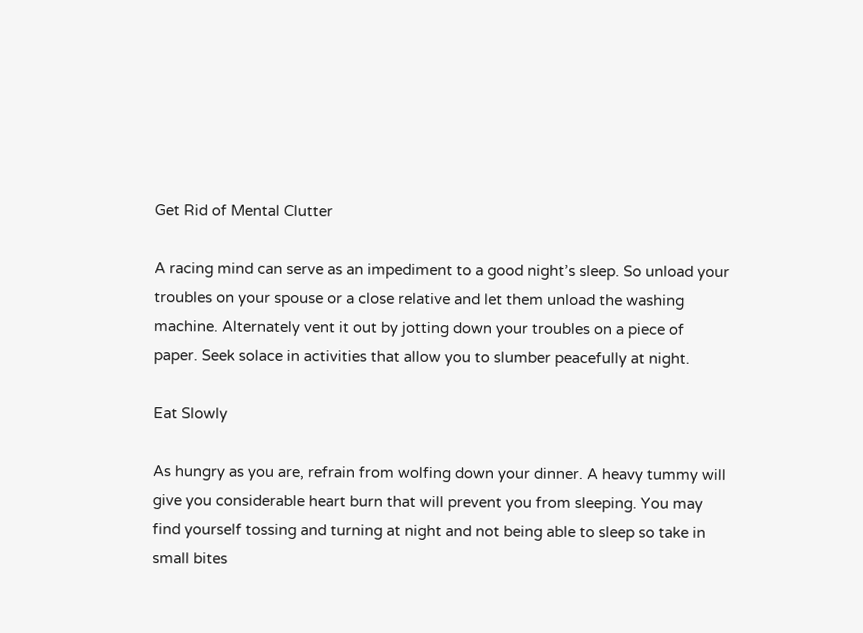Get Rid of Mental Clutter

A racing mind can serve as an impediment to a good night’s sleep. So unload your troubles on your spouse or a close relative and let them unload the washing machine. Alternately vent it out by jotting down your troubles on a piece of paper. Seek solace in activities that allow you to slumber peacefully at night.

Eat Slowly

As hungry as you are, refrain from wolfing down your dinner. A heavy tummy will give you considerable heart burn that will prevent you from sleeping. You may find yourself tossing and turning at night and not being able to sleep so take in small bites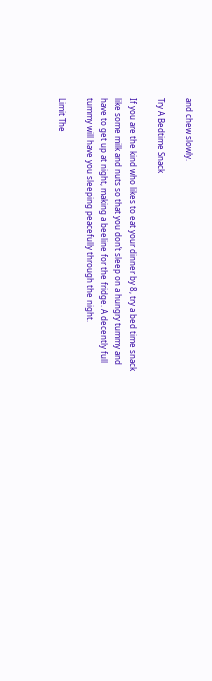and chew slowly.

Try A Bedtime Snack

If you are the kind who likes to eat your dinner by 8, try a bed time snack like some milk and nuts so that you don’t sleep on a hungry tummy and have to get up at night, making a beeline for the fridge. A decently full tummy will have you sleeping peacefully through the night.

Limit The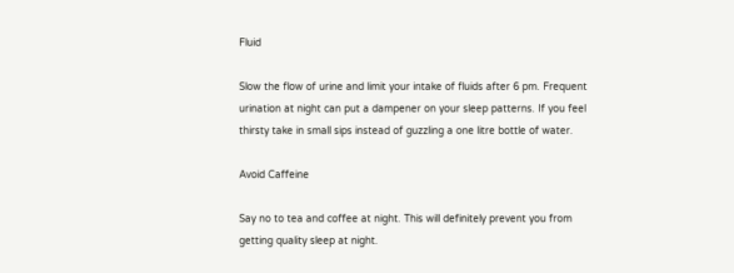Fluid

Slow the flow of urine and limit your intake of fluids after 6 pm. Frequent urination at night can put a dampener on your sleep patterns. If you feel thirsty take in small sips instead of guzzling a one litre bottle of water.

Avoid Caffeine

Say no to tea and coffee at night. This will definitely prevent you from getting quality sleep at night.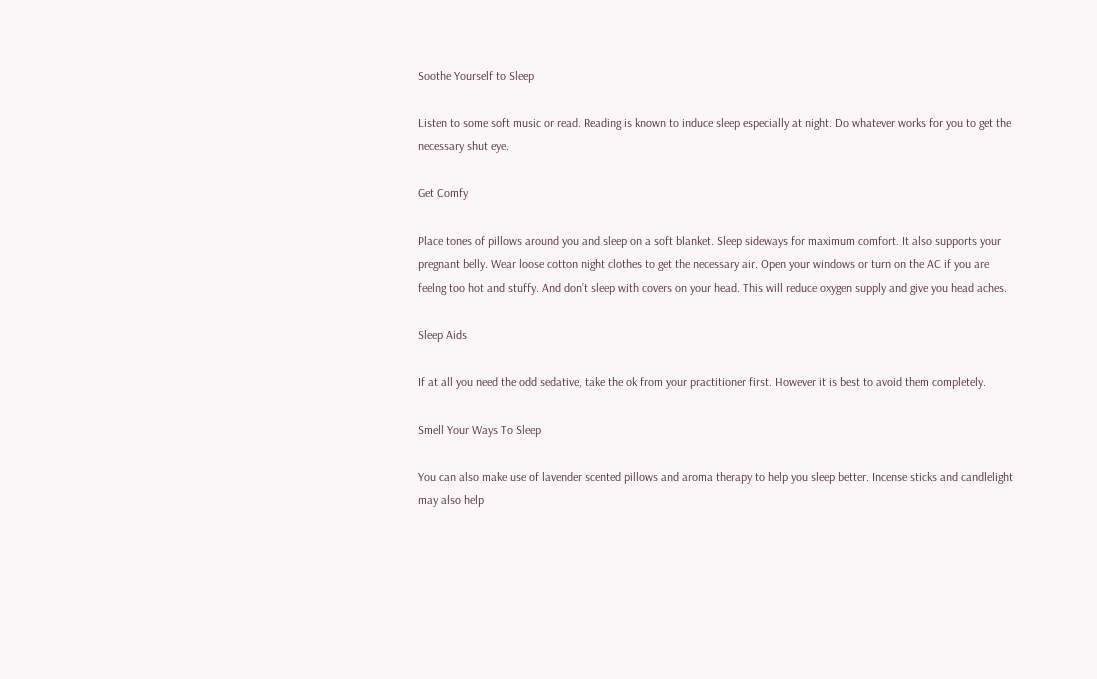Soothe Yourself to Sleep

Listen to some soft music or read. Reading is known to induce sleep especially at night. Do whatever works for you to get the necessary shut eye.

Get Comfy

Place tones of pillows around you and sleep on a soft blanket. Sleep sideways for maximum comfort. It also supports your pregnant belly. Wear loose cotton night clothes to get the necessary air. Open your windows or turn on the AC if you are feelng too hot and stuffy. And don’t sleep with covers on your head. This will reduce oxygen supply and give you head aches.

Sleep Aids

If at all you need the odd sedative, take the ok from your practitioner first. However it is best to avoid them completely.

Smell Your Ways To Sleep

You can also make use of lavender scented pillows and aroma therapy to help you sleep better. Incense sticks and candlelight may also help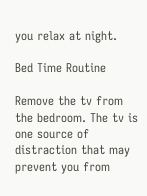you relax at night.

Bed Time Routine

Remove the tv from the bedroom. The tv is one source of distraction that may prevent you from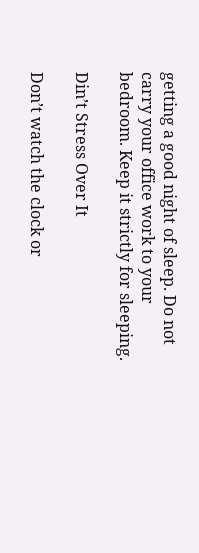getting a good night of sleep. Do not carry your office work to your bedroom. Keep it strictly for sleeping.

Din’t Stress Over It

Don’t watch the clock or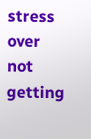stress over not getting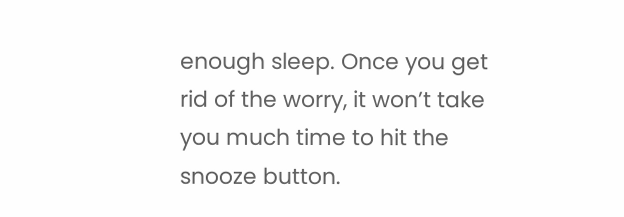enough sleep. Once you get rid of the worry, it won’t take you much time to hit the snooze button.